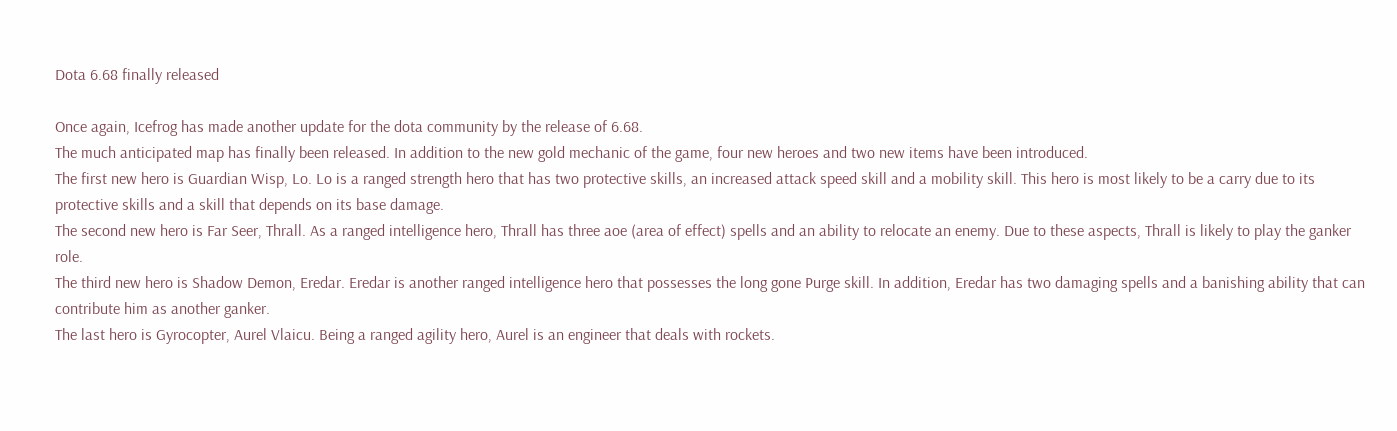Dota 6.68 finally released

Once again, Icefrog has made another update for the dota community by the release of 6.68.
The much anticipated map has finally been released. In addition to the new gold mechanic of the game, four new heroes and two new items have been introduced.
The first new hero is Guardian Wisp, Lo. Lo is a ranged strength hero that has two protective skills, an increased attack speed skill and a mobility skill. This hero is most likely to be a carry due to its protective skills and a skill that depends on its base damage.
The second new hero is Far Seer, Thrall. As a ranged intelligence hero, Thrall has three aoe (area of effect) spells and an ability to relocate an enemy. Due to these aspects, Thrall is likely to play the ganker role.
The third new hero is Shadow Demon, Eredar. Eredar is another ranged intelligence hero that possesses the long gone Purge skill. In addition, Eredar has two damaging spells and a banishing ability that can contribute him as another ganker.
The last hero is Gyrocopter, Aurel Vlaicu. Being a ranged agility hero, Aurel is an engineer that deals with rockets.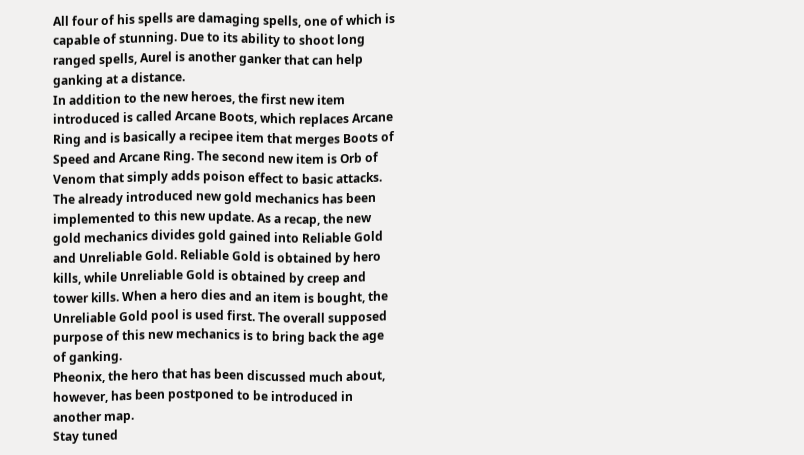All four of his spells are damaging spells, one of which is capable of stunning. Due to its ability to shoot long ranged spells, Aurel is another ganker that can help ganking at a distance.
In addition to the new heroes, the first new item introduced is called Arcane Boots, which replaces Arcane Ring and is basically a recipee item that merges Boots of Speed and Arcane Ring. The second new item is Orb of Venom that simply adds poison effect to basic attacks.
The already introduced new gold mechanics has been implemented to this new update. As a recap, the new gold mechanics divides gold gained into Reliable Gold and Unreliable Gold. Reliable Gold is obtained by hero kills, while Unreliable Gold is obtained by creep and tower kills. When a hero dies and an item is bought, the Unreliable Gold pool is used first. The overall supposed purpose of this new mechanics is to bring back the age of ganking.
Pheonix, the hero that has been discussed much about, however, has been postponed to be introduced in another map.
Stay tuned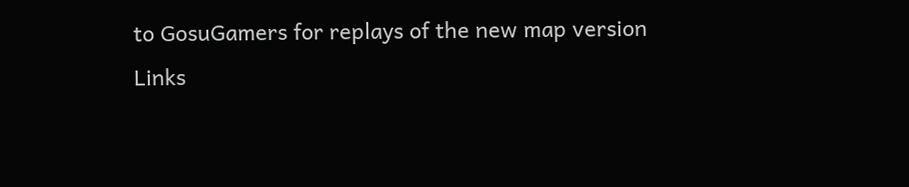to GosuGamers for replays of the new map version
Links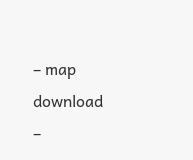– map download –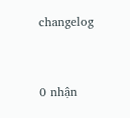changelog


0 nhận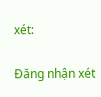xét:

Đăng nhận xét